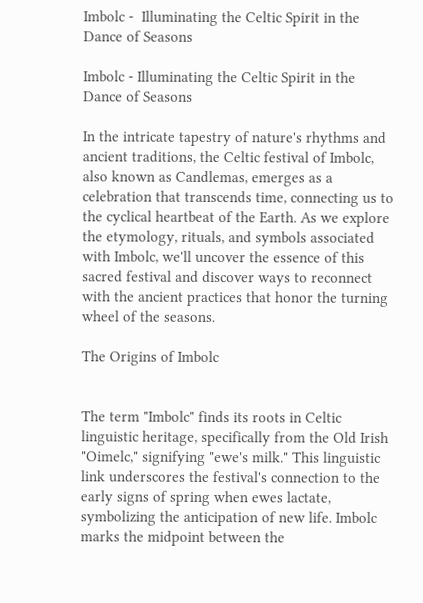Imbolc -  Illuminating the Celtic Spirit in the Dance of Seasons

Imbolc - Illuminating the Celtic Spirit in the Dance of Seasons

In the intricate tapestry of nature's rhythms and ancient traditions, the Celtic festival of Imbolc, also known as Candlemas, emerges as a celebration that transcends time, connecting us to the cyclical heartbeat of the Earth. As we explore the etymology, rituals, and symbols associated with Imbolc, we'll uncover the essence of this sacred festival and discover ways to reconnect with the ancient practices that honor the turning wheel of the seasons.

The Origins of Imbolc


The term "Imbolc" finds its roots in Celtic linguistic heritage, specifically from the Old Irish "Oimelc," signifying "ewe's milk." This linguistic link underscores the festival's connection to the early signs of spring when ewes lactate, symbolizing the anticipation of new life. Imbolc marks the midpoint between the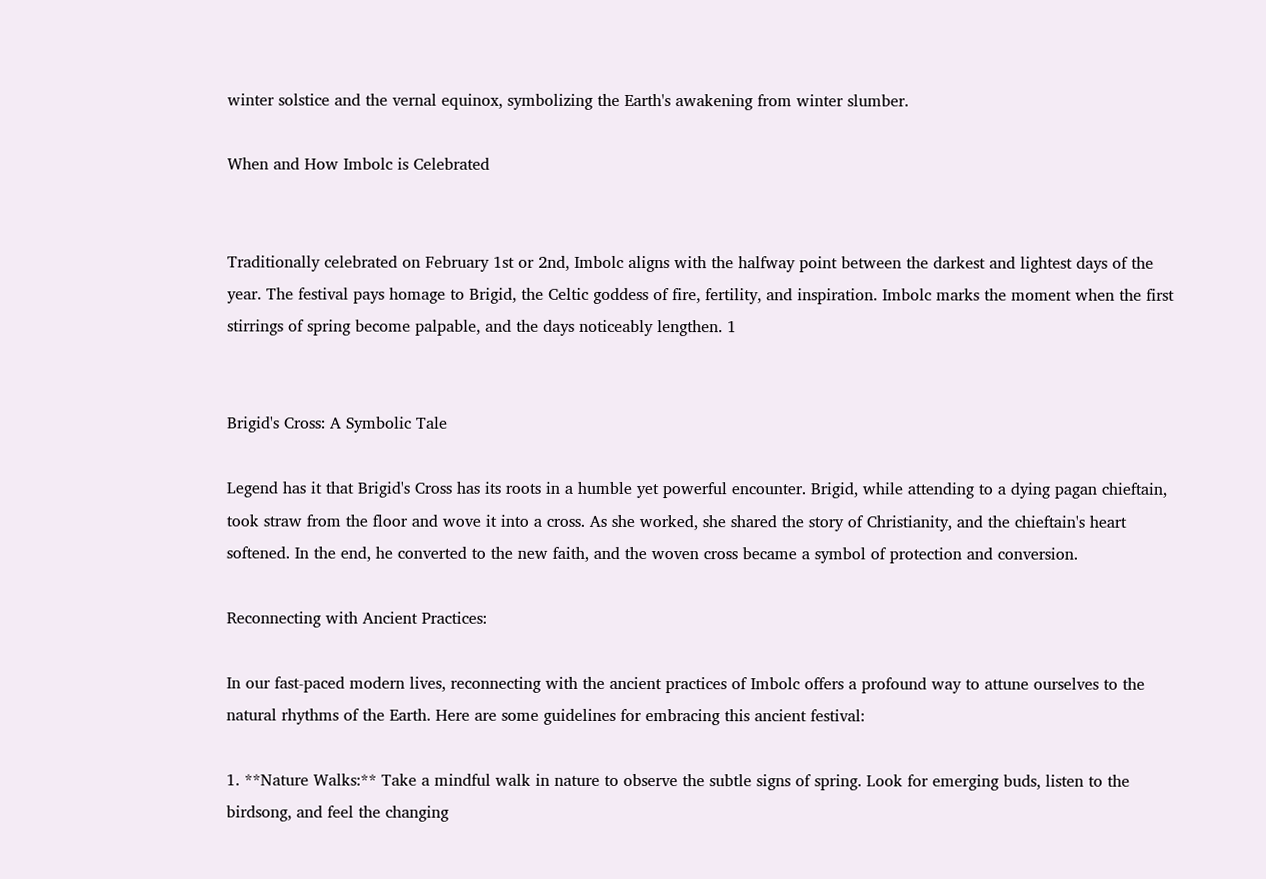winter solstice and the vernal equinox, symbolizing the Earth's awakening from winter slumber.

When and How Imbolc is Celebrated


Traditionally celebrated on February 1st or 2nd, Imbolc aligns with the halfway point between the darkest and lightest days of the year. The festival pays homage to Brigid, the Celtic goddess of fire, fertility, and inspiration. Imbolc marks the moment when the first stirrings of spring become palpable, and the days noticeably lengthen. 1


Brigid's Cross: A Symbolic Tale

Legend has it that Brigid's Cross has its roots in a humble yet powerful encounter. Brigid, while attending to a dying pagan chieftain, took straw from the floor and wove it into a cross. As she worked, she shared the story of Christianity, and the chieftain's heart softened. In the end, he converted to the new faith, and the woven cross became a symbol of protection and conversion.

Reconnecting with Ancient Practices:

In our fast-paced modern lives, reconnecting with the ancient practices of Imbolc offers a profound way to attune ourselves to the natural rhythms of the Earth. Here are some guidelines for embracing this ancient festival:

1. **Nature Walks:** Take a mindful walk in nature to observe the subtle signs of spring. Look for emerging buds, listen to the birdsong, and feel the changing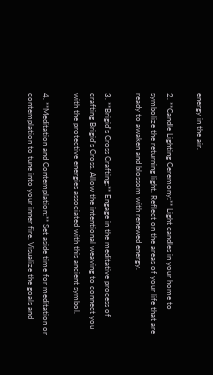energy in the air.

2. **Candle Lighting Ceremony:** Light candles in your home to symbolize the returning light. Reflect on the areas of your life that are ready to awaken and blossom with renewed energy.

3. **Brigid's Cross Crafting:** Engage in the meditative process of crafting Brigid's Cross. Allow the intentional weaving to connect you with the protective energies associated with this ancient symbol.

4. **Meditation and Contemplation:** Set aside time for meditation or contemplation to tune into your inner fire. Visualize the goals and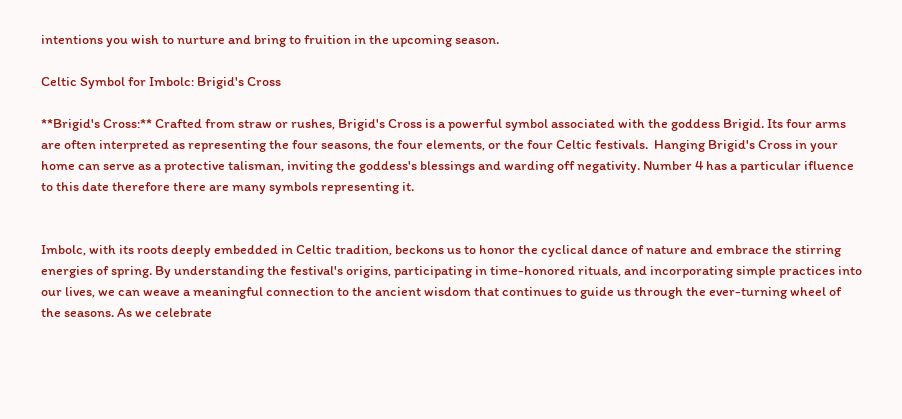intentions you wish to nurture and bring to fruition in the upcoming season.

Celtic Symbol for Imbolc: Brigid's Cross

**Brigid's Cross:** Crafted from straw or rushes, Brigid's Cross is a powerful symbol associated with the goddess Brigid. Its four arms are often interpreted as representing the four seasons, the four elements, or the four Celtic festivals.  Hanging Brigid's Cross in your home can serve as a protective talisman, inviting the goddess's blessings and warding off negativity. Number 4 has a particular ifluence to this date therefore there are many symbols representing it.


Imbolc, with its roots deeply embedded in Celtic tradition, beckons us to honor the cyclical dance of nature and embrace the stirring energies of spring. By understanding the festival's origins, participating in time-honored rituals, and incorporating simple practices into our lives, we can weave a meaningful connection to the ancient wisdom that continues to guide us through the ever-turning wheel of the seasons. As we celebrate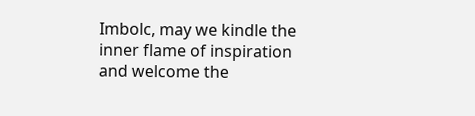Imbolc, may we kindle the inner flame of inspiration and welcome the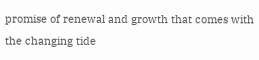promise of renewal and growth that comes with the changing tide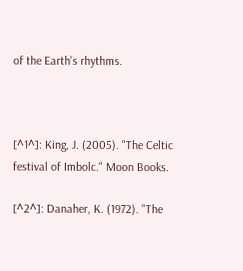of the Earth's rhythms.



[^1^]: King, J. (2005). "The Celtic festival of Imbolc." Moon Books.

[^2^]: Danaher, K. (1972). "The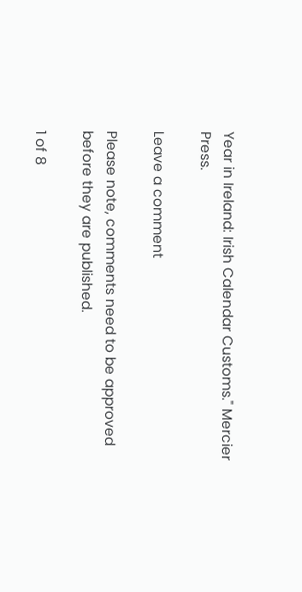Year in Ireland: Irish Calendar Customs." Mercier Press.

Leave a comment

Please note, comments need to be approved before they are published.

1 of 8